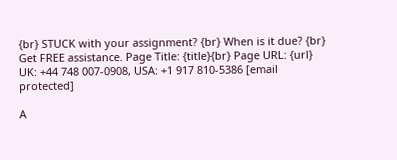{br} STUCK with your assignment? {br} When is it due? {br} Get FREE assistance. Page Title: {title}{br} Page URL: {url}
UK: +44 748 007-0908, USA: +1 917 810-5386 [email protected]

A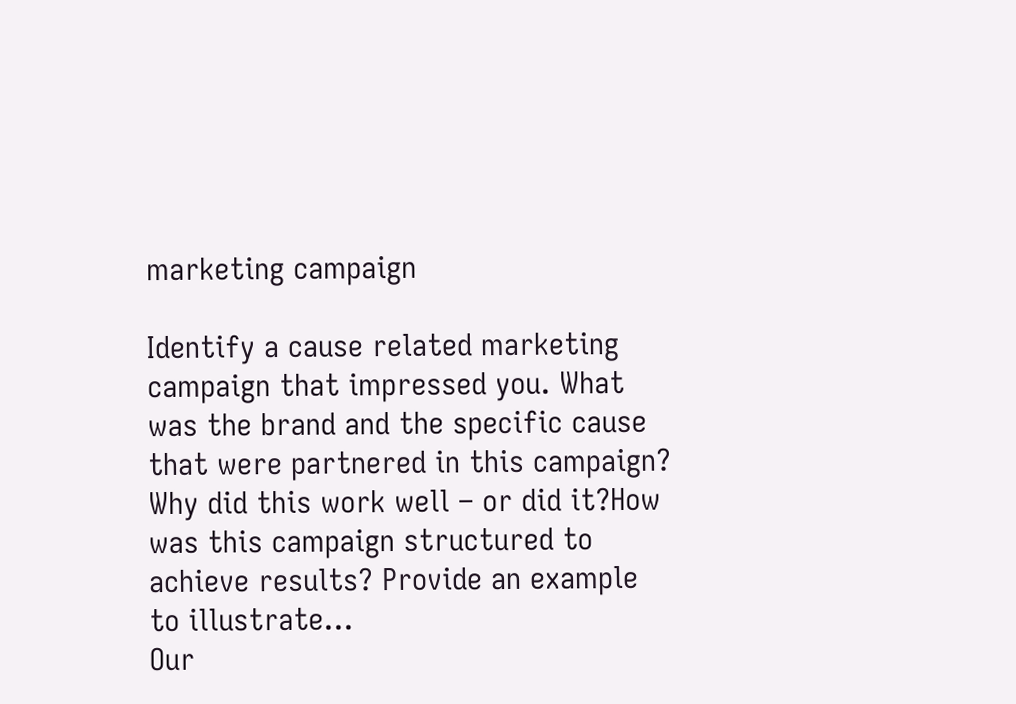marketing campaign

Identify a cause related marketing campaign that impressed you. What was the brand and the specific cause that were partnered in this campaign? Why did this work well – or did it?How was this campaign structured to achieve results? Provide an example to illustrate...
Our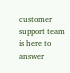customer support team is here to answer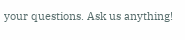your questions. Ask us anything!